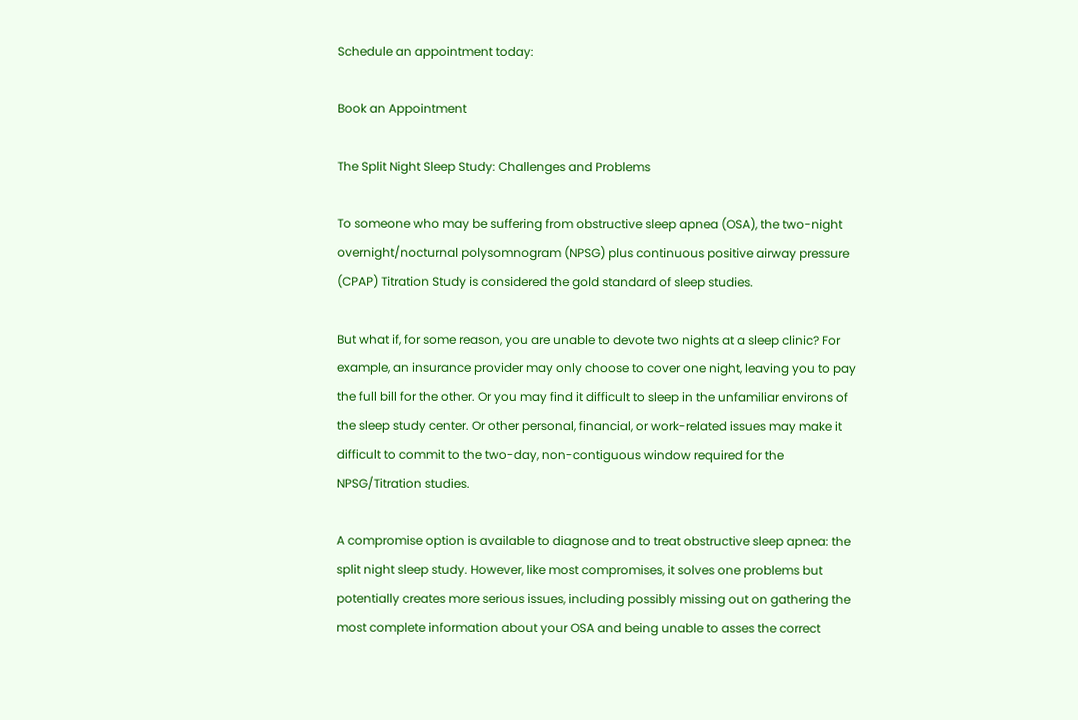Schedule an appointment today:

Book an Appointment

The Split Night Sleep Study: Challenges and Problems

To someone who may be suffering from obstructive sleep apnea (OSA), the two-night overnight/nocturnal polysomnogram (NPSG) plus continuous positive airway pressure (CPAP) Titration Study is considered the gold standard of sleep studies.

But what if, for some reason, you are unable to devote two nights at a sleep clinic? For example, an insurance provider may only choose to cover one night, leaving you to pay the full bill for the other. Or you may find it difficult to sleep in the unfamiliar environs of the sleep study center. Or other personal, financial, or work-related issues may make it difficult to commit to the two-day, non-contiguous window required for the NPSG/Titration studies.

A compromise option is available to diagnose and to treat obstructive sleep apnea: the split night sleep study. However, like most compromises, it solves one problems but potentially creates more serious issues, including possibly missing out on gathering the most complete information about your OSA and being unable to asses the correct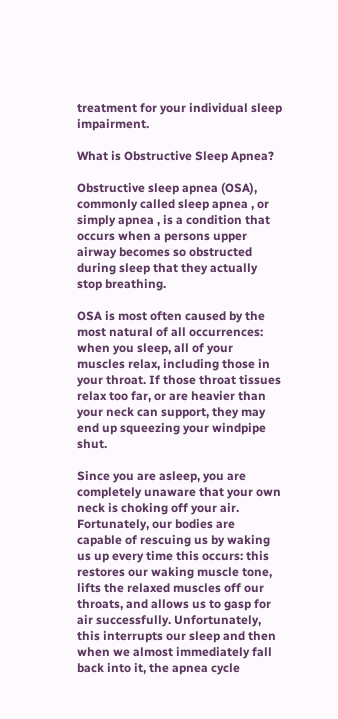treatment for your individual sleep impairment.

What is Obstructive Sleep Apnea?

Obstructive sleep apnea (OSA), commonly called sleep apnea , or simply apnea , is a condition that occurs when a persons upper airway becomes so obstructed during sleep that they actually stop breathing.

OSA is most often caused by the most natural of all occurrences: when you sleep, all of your muscles relax, including those in your throat. If those throat tissues relax too far, or are heavier than your neck can support, they may end up squeezing your windpipe shut.

Since you are asleep, you are completely unaware that your own neck is choking off your air. Fortunately, our bodies are capable of rescuing us by waking us up every time this occurs: this restores our waking muscle tone, lifts the relaxed muscles off our throats, and allows us to gasp for air successfully. Unfortunately, this interrupts our sleep and then when we almost immediately fall back into it, the apnea cycle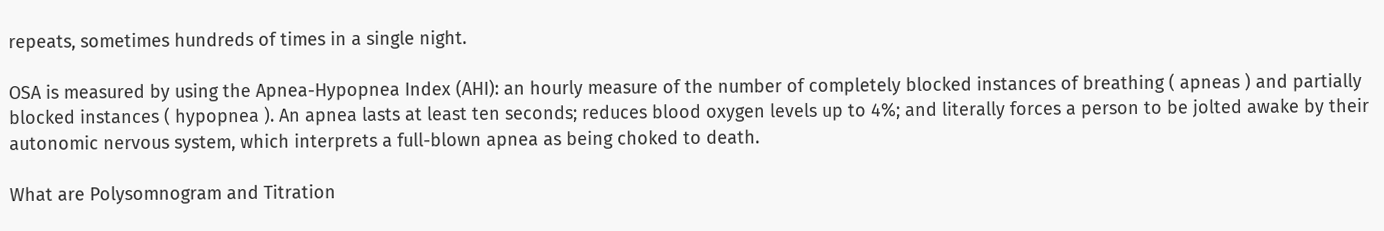repeats, sometimes hundreds of times in a single night.

OSA is measured by using the Apnea-Hypopnea Index (AHI): an hourly measure of the number of completely blocked instances of breathing ( apneas ) and partially blocked instances ( hypopnea ). An apnea lasts at least ten seconds; reduces blood oxygen levels up to 4%; and literally forces a person to be jolted awake by their autonomic nervous system, which interprets a full-blown apnea as being choked to death.

What are Polysomnogram and Titration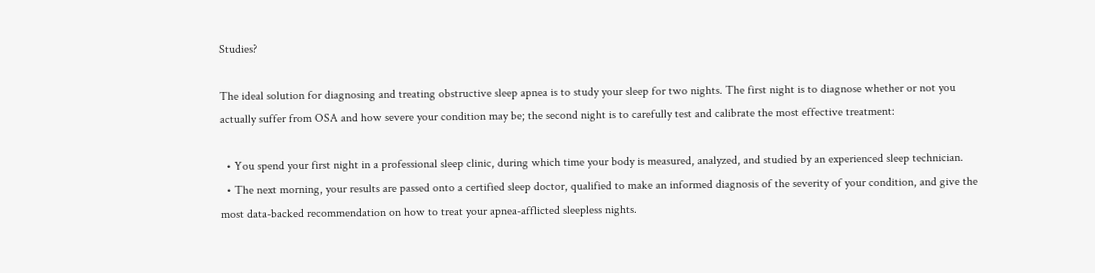Studies?

The ideal solution for diagnosing and treating obstructive sleep apnea is to study your sleep for two nights. The first night is to diagnose whether or not you actually suffer from OSA and how severe your condition may be; the second night is to carefully test and calibrate the most effective treatment:

  • You spend your first night in a professional sleep clinic, during which time your body is measured, analyzed, and studied by an experienced sleep technician.
  • The next morning, your results are passed onto a certified sleep doctor, qualified to make an informed diagnosis of the severity of your condition, and give the most data-backed recommendation on how to treat your apnea-afflicted sleepless nights.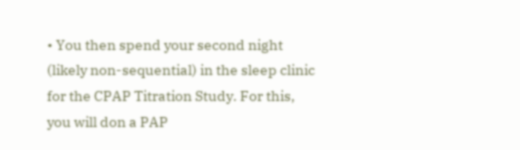• You then spend your second night (likely non-sequential) in the sleep clinic for the CPAP Titration Study. For this, you will don a PAP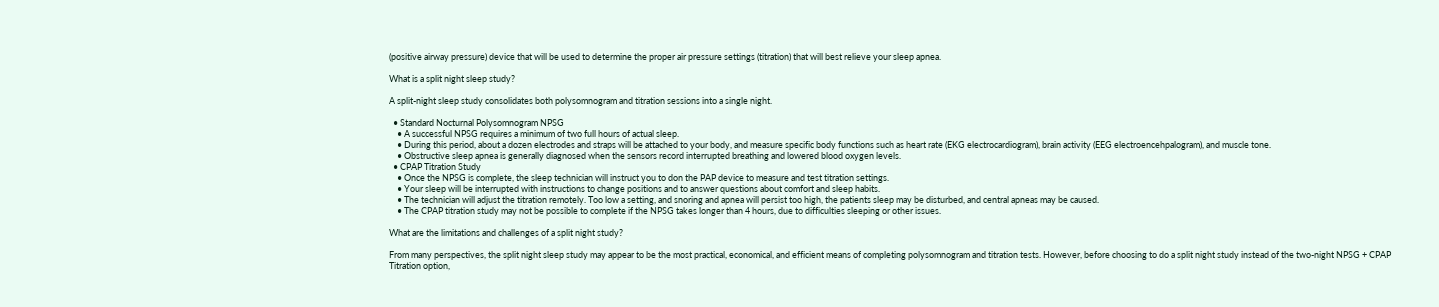(positive airway pressure) device that will be used to determine the proper air pressure settings (titration) that will best relieve your sleep apnea.

What is a split night sleep study?

A split-night sleep study consolidates both polysomnogram and titration sessions into a single night.

  • Standard Nocturnal Polysomnogram NPSG
    • A successful NPSG requires a minimum of two full hours of actual sleep.
    • During this period, about a dozen electrodes and straps will be attached to your body, and measure specific body functions such as heart rate (EKG electrocardiogram), brain activity (EEG electroencehpalogram), and muscle tone.
    • Obstructive sleep apnea is generally diagnosed when the sensors record interrupted breathing and lowered blood oxygen levels.
  • CPAP Titration Study
    • Once the NPSG is complete, the sleep technician will instruct you to don the PAP device to measure and test titration settings.
    • Your sleep will be interrupted with instructions to change positions and to answer questions about comfort and sleep habits.
    • The technician will adjust the titration remotely. Too low a setting, and snoring and apnea will persist too high, the patients sleep may be disturbed, and central apneas may be caused.
    • The CPAP titration study may not be possible to complete if the NPSG takes longer than 4 hours, due to difficulties sleeping or other issues.

What are the limitations and challenges of a split night study?

From many perspectives, the split night sleep study may appear to be the most practical, economical, and efficient means of completing polysomnogram and titration tests. However, before choosing to do a split night study instead of the two-night NPSG + CPAP Titration option,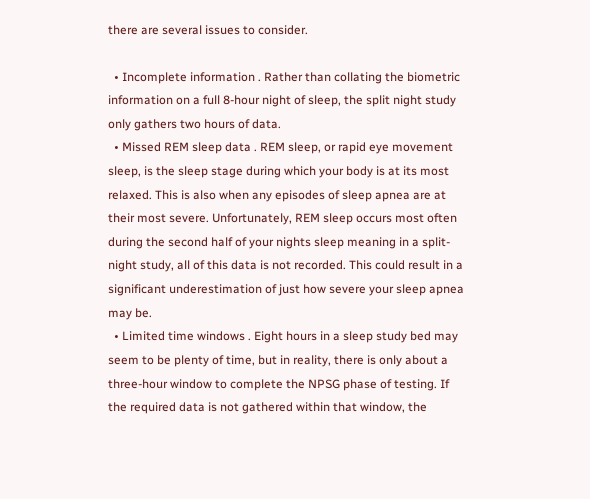there are several issues to consider.

  • Incomplete information . Rather than collating the biometric information on a full 8-hour night of sleep, the split night study only gathers two hours of data.
  • Missed REM sleep data . REM sleep, or rapid eye movement sleep, is the sleep stage during which your body is at its most relaxed. This is also when any episodes of sleep apnea are at their most severe. Unfortunately, REM sleep occurs most often during the second half of your nights sleep meaning in a split-night study, all of this data is not recorded. This could result in a significant underestimation of just how severe your sleep apnea may be.
  • Limited time windows . Eight hours in a sleep study bed may seem to be plenty of time, but in reality, there is only about a three-hour window to complete the NPSG phase of testing. If the required data is not gathered within that window, the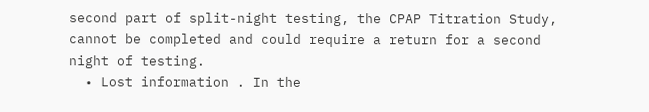second part of split-night testing, the CPAP Titration Study, cannot be completed and could require a return for a second night of testing.
  • Lost information . In the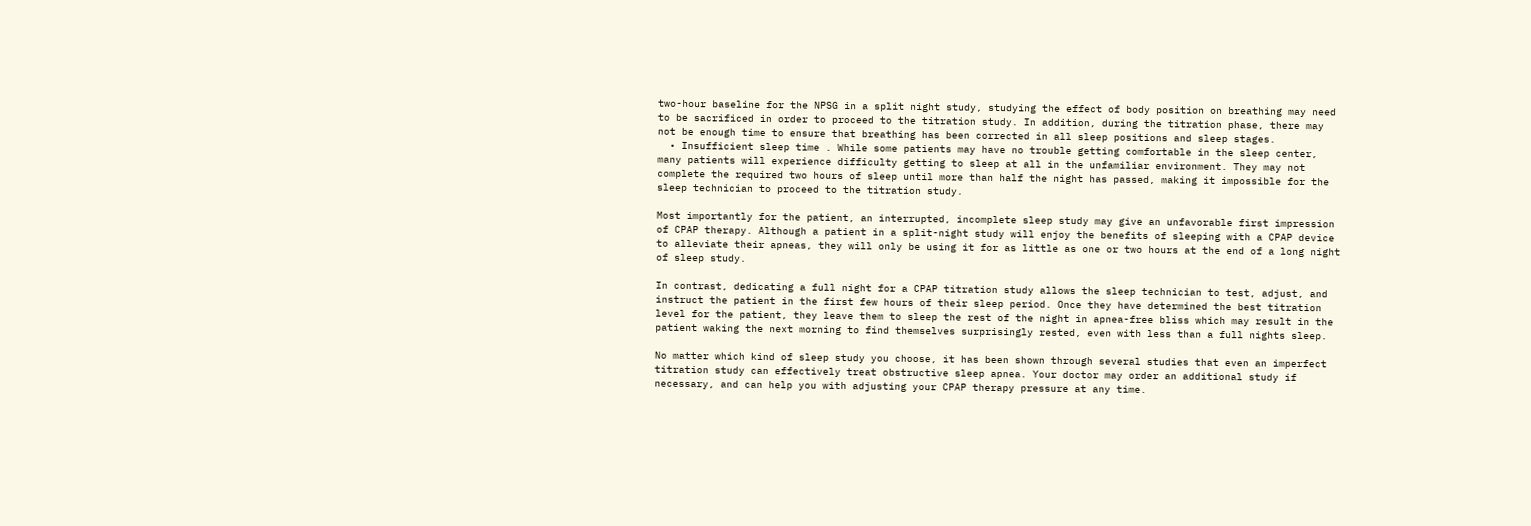two-hour baseline for the NPSG in a split night study, studying the effect of body position on breathing may need to be sacrificed in order to proceed to the titration study. In addition, during the titration phase, there may not be enough time to ensure that breathing has been corrected in all sleep positions and sleep stages.
  • Insufficient sleep time . While some patients may have no trouble getting comfortable in the sleep center, many patients will experience difficulty getting to sleep at all in the unfamiliar environment. They may not complete the required two hours of sleep until more than half the night has passed, making it impossible for the sleep technician to proceed to the titration study.

Most importantly for the patient, an interrupted, incomplete sleep study may give an unfavorable first impression of CPAP therapy. Although a patient in a split-night study will enjoy the benefits of sleeping with a CPAP device to alleviate their apneas, they will only be using it for as little as one or two hours at the end of a long night of sleep study.

In contrast, dedicating a full night for a CPAP titration study allows the sleep technician to test, adjust, and instruct the patient in the first few hours of their sleep period. Once they have determined the best titration level for the patient, they leave them to sleep the rest of the night in apnea-free bliss which may result in the patient waking the next morning to find themselves surprisingly rested, even with less than a full nights sleep.

No matter which kind of sleep study you choose, it has been shown through several studies that even an imperfect titration study can effectively treat obstructive sleep apnea. Your doctor may order an additional study if necessary, and can help you with adjusting your CPAP therapy pressure at any time.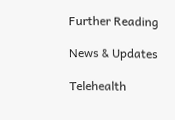Further Reading

News & Updates

Telehealth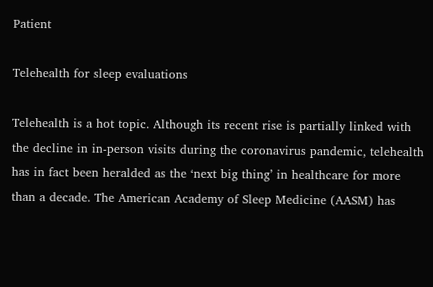Patient

Telehealth for sleep evaluations

Telehealth is a hot topic. Although its recent rise is partially linked with the decline in in-person visits during the coronavirus pandemic, telehealth has in fact been heralded as the ‘next big thing’ in healthcare for more than a decade. The American Academy of Sleep Medicine (AASM) has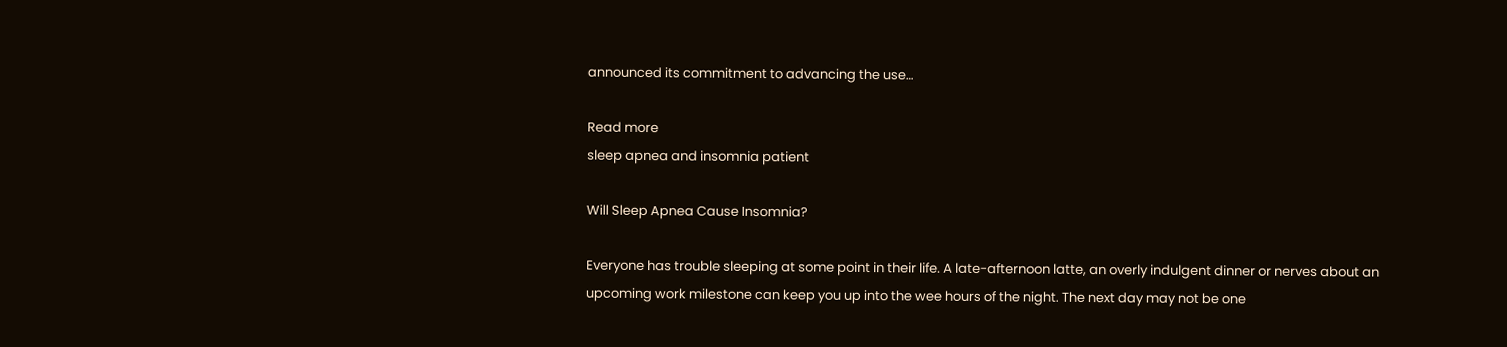announced its commitment to advancing the use…

Read more
sleep apnea and insomnia patient

Will Sleep Apnea Cause Insomnia?

Everyone has trouble sleeping at some point in their life. A late-afternoon latte, an overly indulgent dinner or nerves about an upcoming work milestone can keep you up into the wee hours of the night. The next day may not be one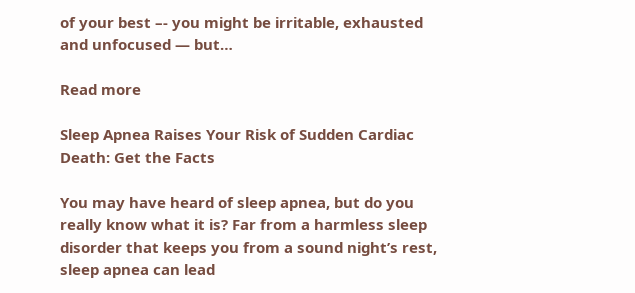of your best –- you might be irritable, exhausted and unfocused — but…

Read more

Sleep Apnea Raises Your Risk of Sudden Cardiac Death: Get the Facts

You may have heard of sleep apnea, but do you really know what it is? Far from a harmless sleep disorder that keeps you from a sound night’s rest, sleep apnea can lead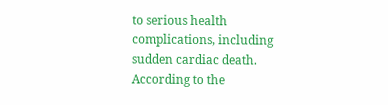to serious health complications, including sudden cardiac death. According to the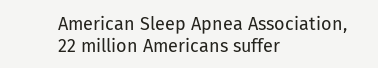American Sleep Apnea Association, 22 million Americans suffer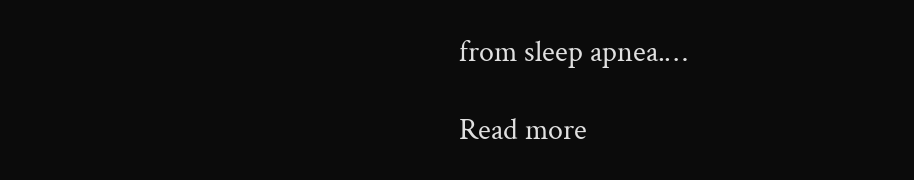from sleep apnea.…

Read more